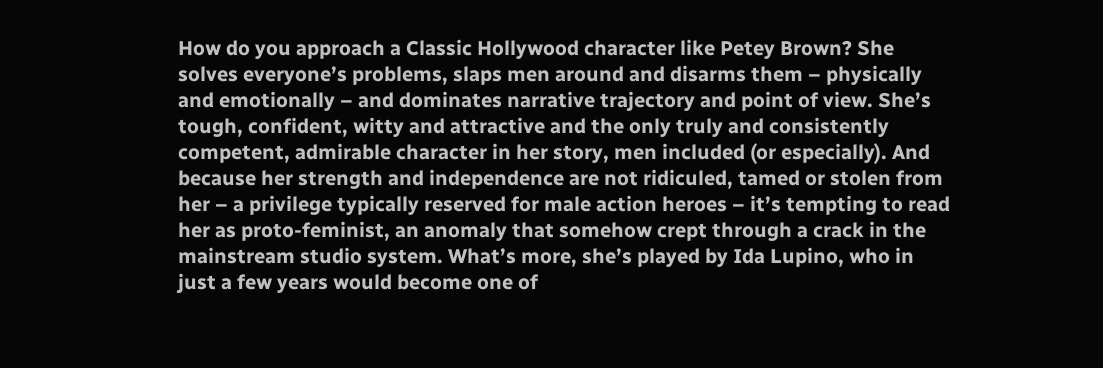How do you approach a Classic Hollywood character like Petey Brown? She solves everyone’s problems, slaps men around and disarms them – physically and emotionally – and dominates narrative trajectory and point of view. She’s tough, confident, witty and attractive and the only truly and consistently competent, admirable character in her story, men included (or especially). And because her strength and independence are not ridiculed, tamed or stolen from her – a privilege typically reserved for male action heroes – it’s tempting to read her as proto-feminist, an anomaly that somehow crept through a crack in the mainstream studio system. What’s more, she’s played by Ida Lupino, who in just a few years would become one of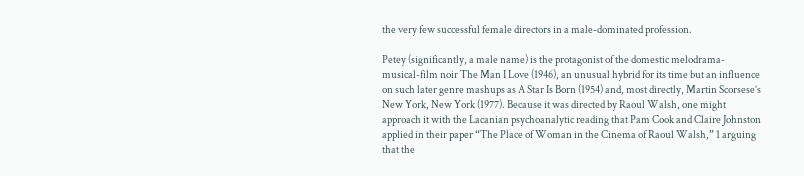the very few successful female directors in a male-dominated profession.

Petey (significantly, a male name) is the protagonist of the domestic melodrama-musical-film noir The Man I Love (1946), an unusual hybrid for its time but an influence on such later genre mashups as A Star Is Born (1954) and, most directly, Martin Scorsese’s New York, New York (1977). Because it was directed by Raoul Walsh, one might approach it with the Lacanian psychoanalytic reading that Pam Cook and Claire Johnston applied in their paper “The Place of Woman in the Cinema of Raoul Walsh,” 1 arguing that the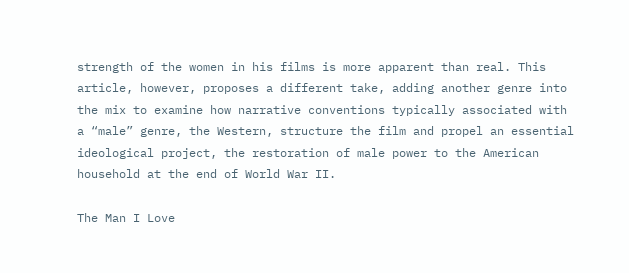strength of the women in his films is more apparent than real. This article, however, proposes a different take, adding another genre into the mix to examine how narrative conventions typically associated with a “male” genre, the Western, structure the film and propel an essential ideological project, the restoration of male power to the American household at the end of World War II.

The Man I Love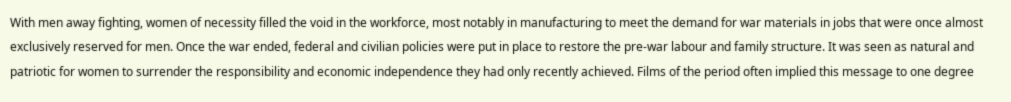With men away fighting, women of necessity filled the void in the workforce, most notably in manufacturing to meet the demand for war materials in jobs that were once almost exclusively reserved for men. Once the war ended, federal and civilian policies were put in place to restore the pre-war labour and family structure. It was seen as natural and patriotic for women to surrender the responsibility and economic independence they had only recently achieved. Films of the period often implied this message to one degree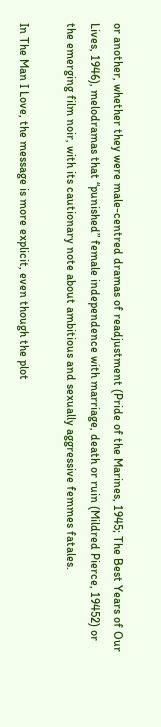or another, whether they were male-centred dramas of readjustment (Pride of the Marines, 1945; The Best Years of Our Lives, 1946), melodramas that “punished” female independence with marriage, death or ruin (Mildred Pierce, 19452) or the emerging film noir, with its cautionary note about ambitious and sexually aggressive femmes fatales.

In The Man I Love, the message is more explicit, even though the plot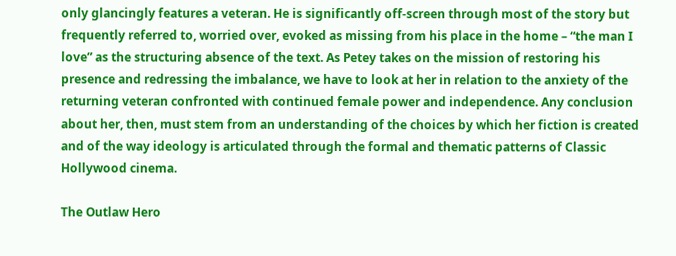only glancingly features a veteran. He is significantly off-screen through most of the story but frequently referred to, worried over, evoked as missing from his place in the home – “the man I love” as the structuring absence of the text. As Petey takes on the mission of restoring his presence and redressing the imbalance, we have to look at her in relation to the anxiety of the returning veteran confronted with continued female power and independence. Any conclusion about her, then, must stem from an understanding of the choices by which her fiction is created and of the way ideology is articulated through the formal and thematic patterns of Classic Hollywood cinema.

The Outlaw Hero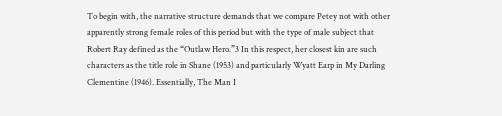To begin with, the narrative structure demands that we compare Petey not with other apparently strong female roles of this period but with the type of male subject that Robert Ray defined as the “Outlaw Hero.”3 In this respect, her closest kin are such characters as the title role in Shane (1953) and particularly Wyatt Earp in My Darling Clementine (1946). Essentially, The Man I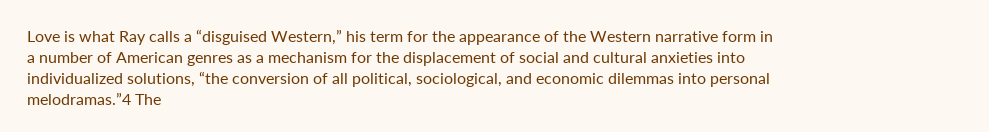Love is what Ray calls a “disguised Western,” his term for the appearance of the Western narrative form in a number of American genres as a mechanism for the displacement of social and cultural anxieties into individualized solutions, “the conversion of all political, sociological, and economic dilemmas into personal melodramas.”4 The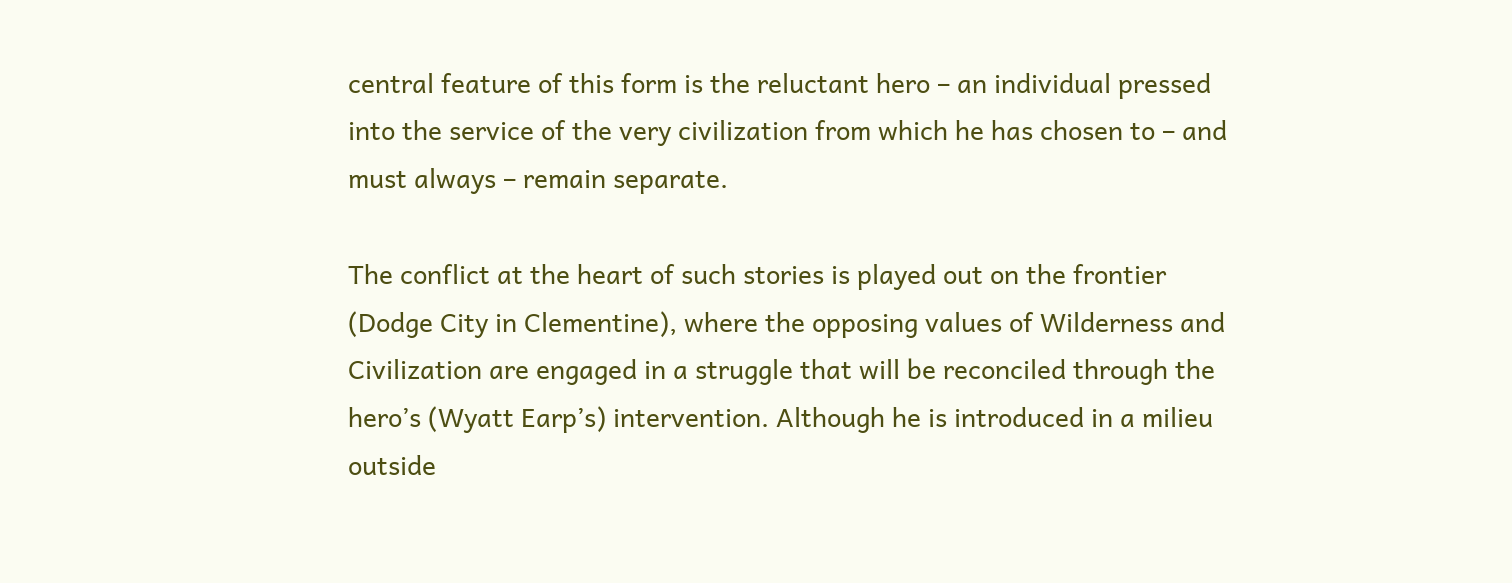central feature of this form is the reluctant hero – an individual pressed into the service of the very civilization from which he has chosen to – and must always – remain separate.

The conflict at the heart of such stories is played out on the frontier (Dodge City in Clementine), where the opposing values of Wilderness and Civilization are engaged in a struggle that will be reconciled through the hero’s (Wyatt Earp’s) intervention. Although he is introduced in a milieu outside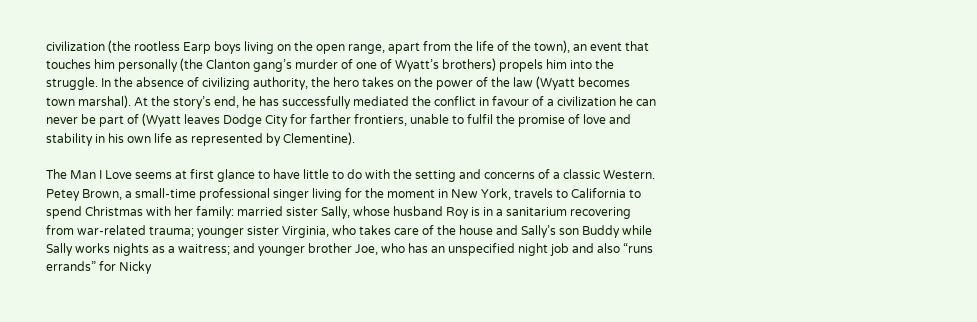civilization (the rootless Earp boys living on the open range, apart from the life of the town), an event that touches him personally (the Clanton gang’s murder of one of Wyatt’s brothers) propels him into the struggle. In the absence of civilizing authority, the hero takes on the power of the law (Wyatt becomes town marshal). At the story’s end, he has successfully mediated the conflict in favour of a civilization he can never be part of (Wyatt leaves Dodge City for farther frontiers, unable to fulfil the promise of love and stability in his own life as represented by Clementine).

The Man I Love seems at first glance to have little to do with the setting and concerns of a classic Western. Petey Brown, a small-time professional singer living for the moment in New York, travels to California to spend Christmas with her family: married sister Sally, whose husband Roy is in a sanitarium recovering from war-related trauma; younger sister Virginia, who takes care of the house and Sally’s son Buddy while Sally works nights as a waitress; and younger brother Joe, who has an unspecified night job and also “runs errands” for Nicky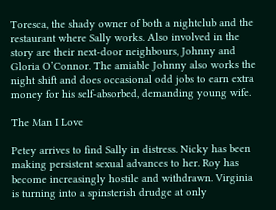Toresca, the shady owner of both a nightclub and the restaurant where Sally works. Also involved in the story are their next-door neighbours, Johnny and Gloria O’Connor. The amiable Johnny also works the night shift and does occasional odd jobs to earn extra money for his self-absorbed, demanding young wife.

The Man I Love

Petey arrives to find Sally in distress. Nicky has been making persistent sexual advances to her. Roy has become increasingly hostile and withdrawn. Virginia is turning into a spinsterish drudge at only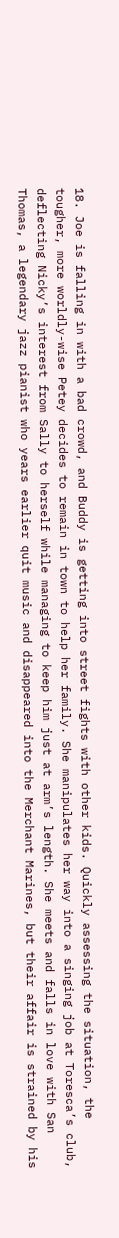18. Joe is falling in with a bad crowd, and Buddy is getting into street fights with other kids. Quickly assessing the situation, the tougher, more worldly-wise Petey decides to remain in town to help her family. She manipulates her way into a singing job at Toresca’s club, deflecting Nicky’s interest from Sally to herself while managing to keep him just at arm’s length. She meets and falls in love with San Thomas, a legendary jazz pianist who years earlier quit music and disappeared into the Merchant Marines, but their affair is strained by his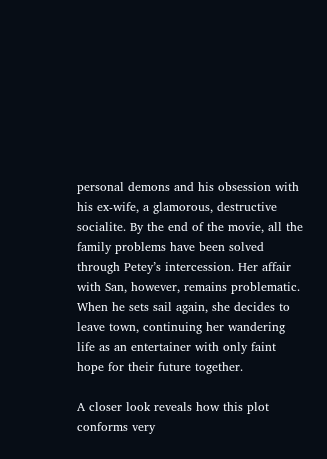personal demons and his obsession with his ex-wife, a glamorous, destructive socialite. By the end of the movie, all the family problems have been solved through Petey’s intercession. Her affair with San, however, remains problematic. When he sets sail again, she decides to leave town, continuing her wandering life as an entertainer with only faint hope for their future together.

A closer look reveals how this plot conforms very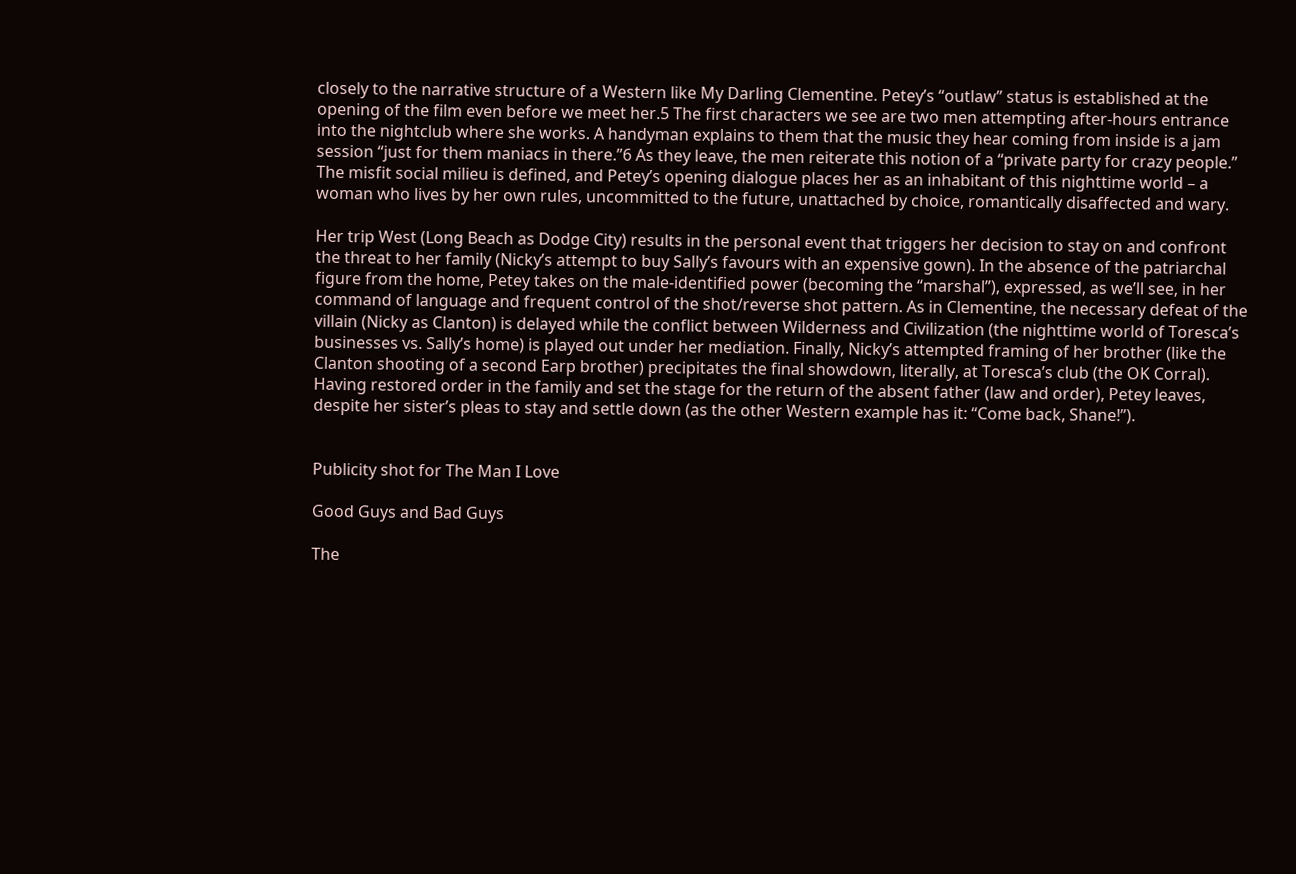closely to the narrative structure of a Western like My Darling Clementine. Petey’s “outlaw” status is established at the opening of the film even before we meet her.5 The first characters we see are two men attempting after-hours entrance into the nightclub where she works. A handyman explains to them that the music they hear coming from inside is a jam session “just for them maniacs in there.”6 As they leave, the men reiterate this notion of a “private party for crazy people.” The misfit social milieu is defined, and Petey’s opening dialogue places her as an inhabitant of this nighttime world – a woman who lives by her own rules, uncommitted to the future, unattached by choice, romantically disaffected and wary.

Her trip West (Long Beach as Dodge City) results in the personal event that triggers her decision to stay on and confront the threat to her family (Nicky’s attempt to buy Sally’s favours with an expensive gown). In the absence of the patriarchal figure from the home, Petey takes on the male-identified power (becoming the “marshal”), expressed, as we’ll see, in her command of language and frequent control of the shot/reverse shot pattern. As in Clementine, the necessary defeat of the villain (Nicky as Clanton) is delayed while the conflict between Wilderness and Civilization (the nighttime world of Toresca’s businesses vs. Sally’s home) is played out under her mediation. Finally, Nicky’s attempted framing of her brother (like the Clanton shooting of a second Earp brother) precipitates the final showdown, literally, at Toresca’s club (the OK Corral). Having restored order in the family and set the stage for the return of the absent father (law and order), Petey leaves, despite her sister’s pleas to stay and settle down (as the other Western example has it: “Come back, Shane!”).


Publicity shot for The Man I Love

Good Guys and Bad Guys

The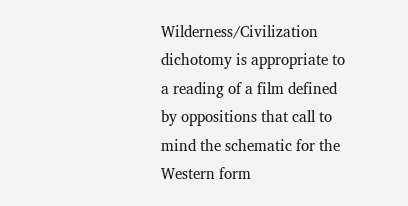Wilderness/Civilization dichotomy is appropriate to a reading of a film defined by oppositions that call to mind the schematic for the Western form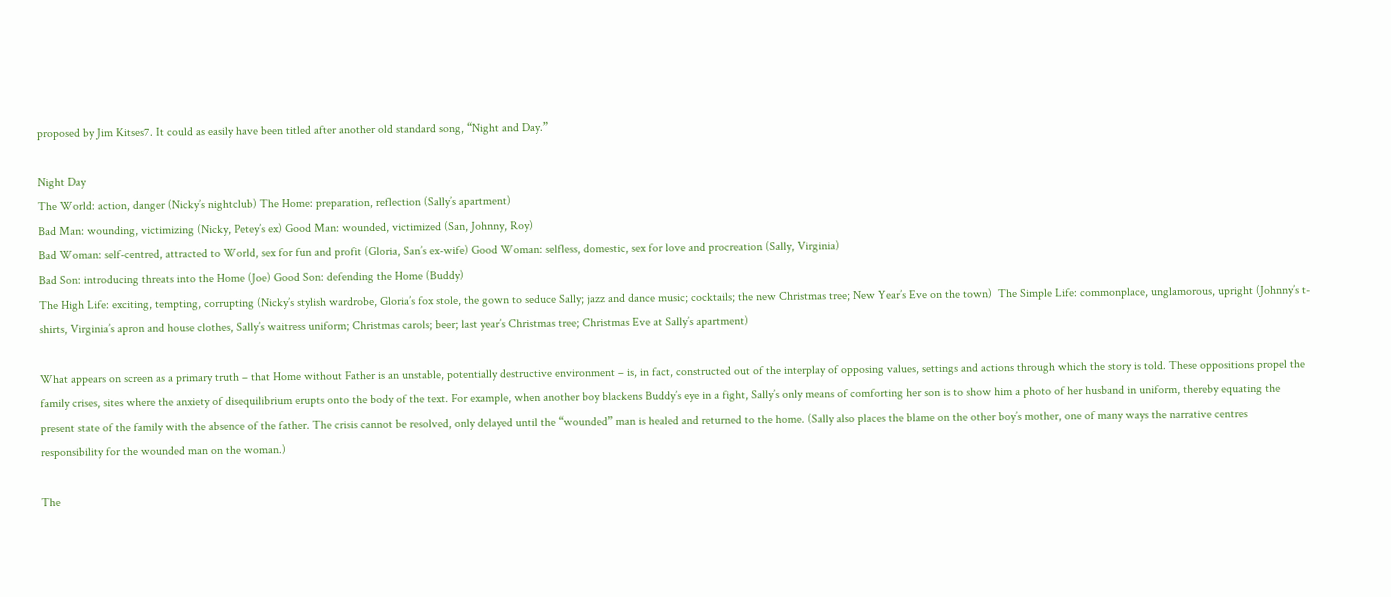proposed by Jim Kitses7. It could as easily have been titled after another old standard song, “Night and Day.”

Night Day
The World: action, danger (Nicky’s nightclub) The Home: preparation, reflection (Sally’s apartment)
Bad Man: wounding, victimizing (Nicky, Petey’s ex) Good Man: wounded, victimized (San, Johnny, Roy)
Bad Woman: self-centred, attracted to World, sex for fun and profit (Gloria, San’s ex-wife) Good Woman: selfless, domestic, sex for love and procreation (Sally, Virginia)
Bad Son: introducing threats into the Home (Joe) Good Son: defending the Home (Buddy)
The High Life: exciting, tempting, corrupting (Nicky’s stylish wardrobe, Gloria’s fox stole, the gown to seduce Sally; jazz and dance music; cocktails; the new Christmas tree; New Year’s Eve on the town)  The Simple Life: commonplace, unglamorous, upright (Johnny’s t-shirts, Virginia’s apron and house clothes, Sally’s waitress uniform; Christmas carols; beer; last year’s Christmas tree; Christmas Eve at Sally’s apartment)

What appears on screen as a primary truth – that Home without Father is an unstable, potentially destructive environment – is, in fact, constructed out of the interplay of opposing values, settings and actions through which the story is told. These oppositions propel the family crises, sites where the anxiety of disequilibrium erupts onto the body of the text. For example, when another boy blackens Buddy’s eye in a fight, Sally’s only means of comforting her son is to show him a photo of her husband in uniform, thereby equating the present state of the family with the absence of the father. The crisis cannot be resolved, only delayed until the “wounded” man is healed and returned to the home. (Sally also places the blame on the other boy’s mother, one of many ways the narrative centres responsibility for the wounded man on the woman.)

The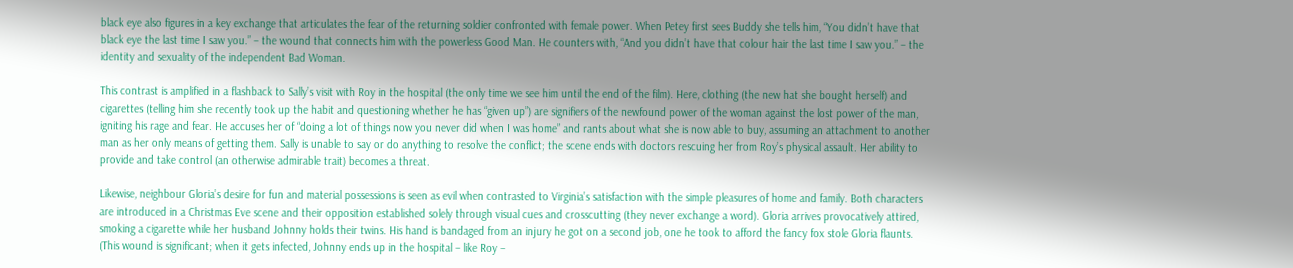black eye also figures in a key exchange that articulates the fear of the returning soldier confronted with female power. When Petey first sees Buddy she tells him, “You didn’t have that black eye the last time I saw you.” – the wound that connects him with the powerless Good Man. He counters with, “And you didn’t have that colour hair the last time I saw you.” – the identity and sexuality of the independent Bad Woman.

This contrast is amplified in a flashback to Sally’s visit with Roy in the hospital (the only time we see him until the end of the film). Here, clothing (the new hat she bought herself) and cigarettes (telling him she recently took up the habit and questioning whether he has “given up”) are signifiers of the newfound power of the woman against the lost power of the man, igniting his rage and fear. He accuses her of “doing a lot of things now you never did when I was home” and rants about what she is now able to buy, assuming an attachment to another man as her only means of getting them. Sally is unable to say or do anything to resolve the conflict; the scene ends with doctors rescuing her from Roy’s physical assault. Her ability to provide and take control (an otherwise admirable trait) becomes a threat.

Likewise, neighbour Gloria’s desire for fun and material possessions is seen as evil when contrasted to Virginia’s satisfaction with the simple pleasures of home and family. Both characters are introduced in a Christmas Eve scene and their opposition established solely through visual cues and crosscutting (they never exchange a word). Gloria arrives provocatively attired, smoking a cigarette while her husband Johnny holds their twins. His hand is bandaged from an injury he got on a second job, one he took to afford the fancy fox stole Gloria flaunts. (This wound is significant; when it gets infected, Johnny ends up in the hospital – like Roy –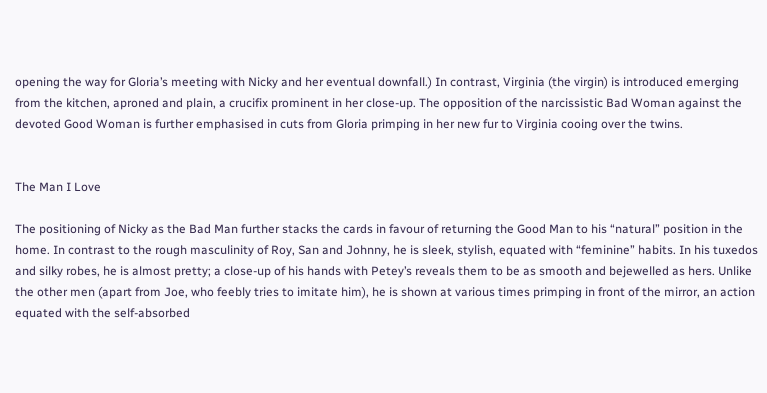opening the way for Gloria’s meeting with Nicky and her eventual downfall.) In contrast, Virginia (the virgin) is introduced emerging from the kitchen, aproned and plain, a crucifix prominent in her close-up. The opposition of the narcissistic Bad Woman against the devoted Good Woman is further emphasised in cuts from Gloria primping in her new fur to Virginia cooing over the twins.


The Man I Love

The positioning of Nicky as the Bad Man further stacks the cards in favour of returning the Good Man to his “natural” position in the home. In contrast to the rough masculinity of Roy, San and Johnny, he is sleek, stylish, equated with “feminine” habits. In his tuxedos and silky robes, he is almost pretty; a close-up of his hands with Petey’s reveals them to be as smooth and bejewelled as hers. Unlike the other men (apart from Joe, who feebly tries to imitate him), he is shown at various times primping in front of the mirror, an action equated with the self-absorbed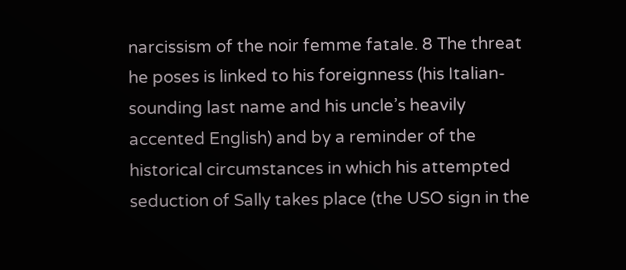narcissism of the noir femme fatale. 8 The threat he poses is linked to his foreignness (his Italian-sounding last name and his uncle’s heavily accented English) and by a reminder of the historical circumstances in which his attempted seduction of Sally takes place (the USO sign in the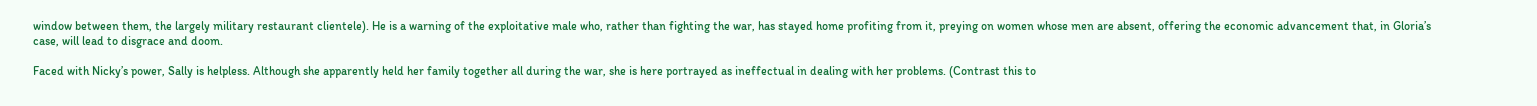window between them, the largely military restaurant clientele). He is a warning of the exploitative male who, rather than fighting the war, has stayed home profiting from it, preying on women whose men are absent, offering the economic advancement that, in Gloria’s case, will lead to disgrace and doom.

Faced with Nicky’s power, Sally is helpless. Although she apparently held her family together all during the war, she is here portrayed as ineffectual in dealing with her problems. (Contrast this to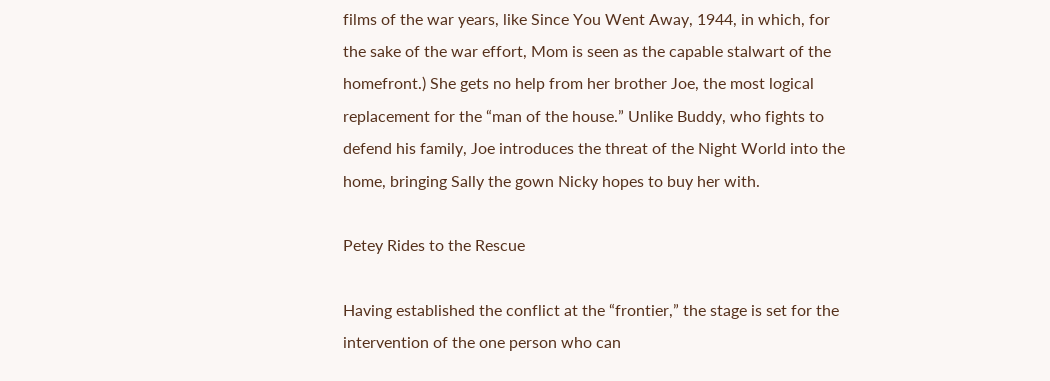films of the war years, like Since You Went Away, 1944, in which, for the sake of the war effort, Mom is seen as the capable stalwart of the homefront.) She gets no help from her brother Joe, the most logical replacement for the “man of the house.” Unlike Buddy, who fights to defend his family, Joe introduces the threat of the Night World into the home, bringing Sally the gown Nicky hopes to buy her with.

Petey Rides to the Rescue

Having established the conflict at the “frontier,” the stage is set for the intervention of the one person who can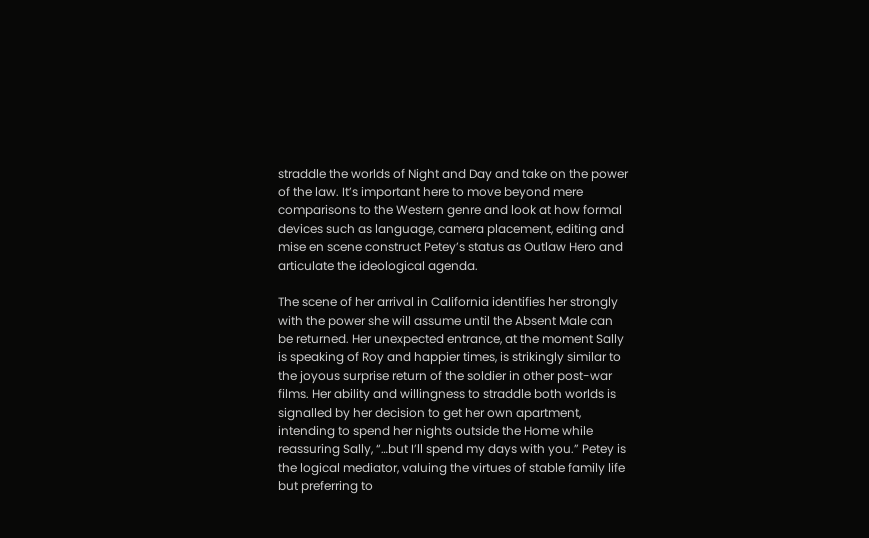straddle the worlds of Night and Day and take on the power of the law. It’s important here to move beyond mere comparisons to the Western genre and look at how formal devices such as language, camera placement, editing and mise en scene construct Petey’s status as Outlaw Hero and articulate the ideological agenda.

The scene of her arrival in California identifies her strongly with the power she will assume until the Absent Male can be returned. Her unexpected entrance, at the moment Sally is speaking of Roy and happier times, is strikingly similar to the joyous surprise return of the soldier in other post-war films. Her ability and willingness to straddle both worlds is signalled by her decision to get her own apartment, intending to spend her nights outside the Home while reassuring Sally, “…but I’ll spend my days with you.” Petey is the logical mediator, valuing the virtues of stable family life but preferring to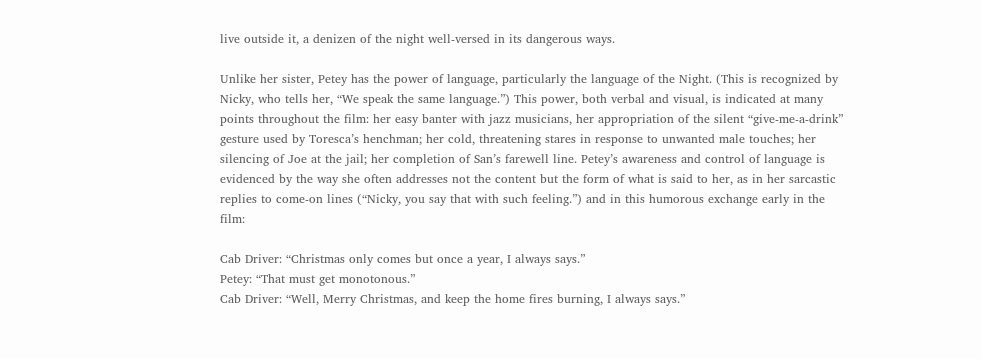live outside it, a denizen of the night well-versed in its dangerous ways.

Unlike her sister, Petey has the power of language, particularly the language of the Night. (This is recognized by Nicky, who tells her, “We speak the same language.”) This power, both verbal and visual, is indicated at many points throughout the film: her easy banter with jazz musicians, her appropriation of the silent “give-me-a-drink” gesture used by Toresca’s henchman; her cold, threatening stares in response to unwanted male touches; her silencing of Joe at the jail; her completion of San’s farewell line. Petey’s awareness and control of language is evidenced by the way she often addresses not the content but the form of what is said to her, as in her sarcastic replies to come-on lines (“Nicky, you say that with such feeling.”) and in this humorous exchange early in the film:

Cab Driver: “Christmas only comes but once a year, I always says.”
Petey: “That must get monotonous.”
Cab Driver: “Well, Merry Christmas, and keep the home fires burning, I always says.”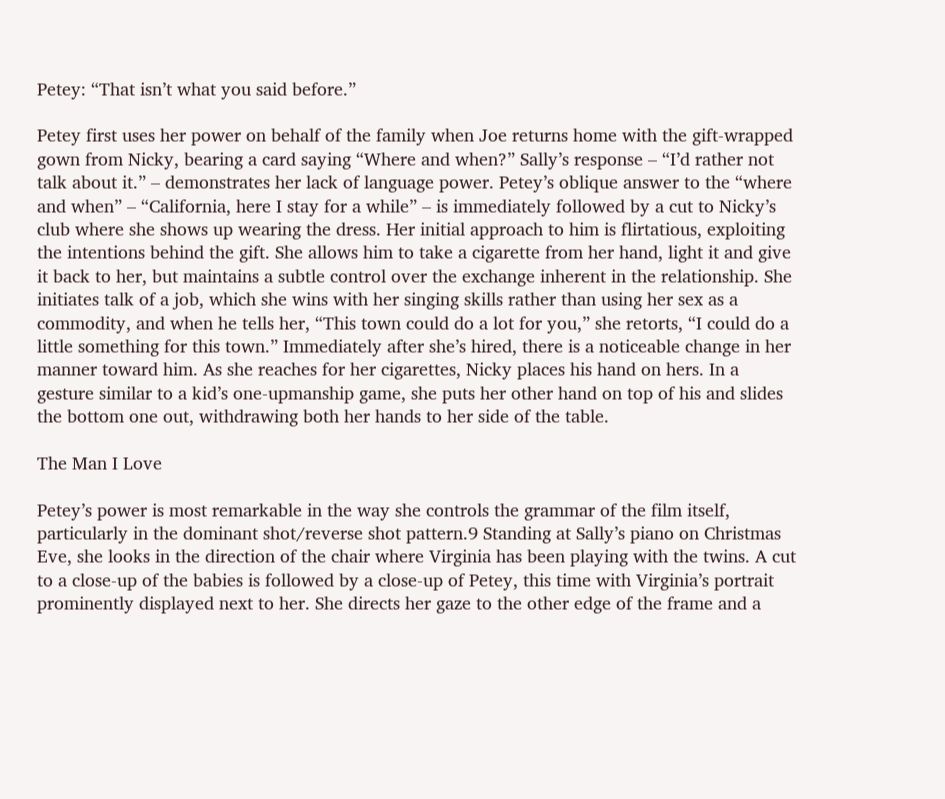Petey: “That isn’t what you said before.”

Petey first uses her power on behalf of the family when Joe returns home with the gift-wrapped gown from Nicky, bearing a card saying “Where and when?” Sally’s response – “I’d rather not talk about it.” – demonstrates her lack of language power. Petey’s oblique answer to the “where and when” – “California, here I stay for a while” – is immediately followed by a cut to Nicky’s club where she shows up wearing the dress. Her initial approach to him is flirtatious, exploiting the intentions behind the gift. She allows him to take a cigarette from her hand, light it and give it back to her, but maintains a subtle control over the exchange inherent in the relationship. She initiates talk of a job, which she wins with her singing skills rather than using her sex as a commodity, and when he tells her, “This town could do a lot for you,” she retorts, “I could do a little something for this town.” Immediately after she’s hired, there is a noticeable change in her manner toward him. As she reaches for her cigarettes, Nicky places his hand on hers. In a gesture similar to a kid’s one-upmanship game, she puts her other hand on top of his and slides the bottom one out, withdrawing both her hands to her side of the table.

The Man I Love

Petey’s power is most remarkable in the way she controls the grammar of the film itself, particularly in the dominant shot/reverse shot pattern.9 Standing at Sally’s piano on Christmas Eve, she looks in the direction of the chair where Virginia has been playing with the twins. A cut to a close-up of the babies is followed by a close-up of Petey, this time with Virginia’s portrait prominently displayed next to her. She directs her gaze to the other edge of the frame and a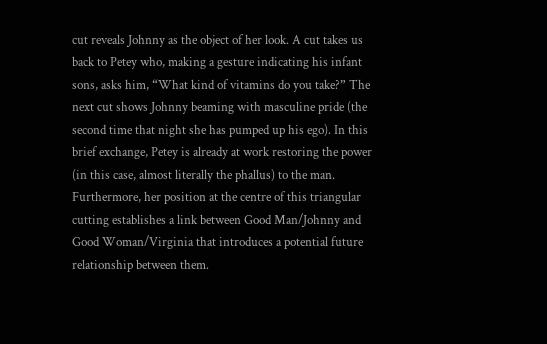cut reveals Johnny as the object of her look. A cut takes us back to Petey who, making a gesture indicating his infant sons, asks him, “What kind of vitamins do you take?” The next cut shows Johnny beaming with masculine pride (the second time that night she has pumped up his ego). In this brief exchange, Petey is already at work restoring the power (in this case, almost literally the phallus) to the man. Furthermore, her position at the centre of this triangular cutting establishes a link between Good Man/Johnny and Good Woman/Virginia that introduces a potential future relationship between them.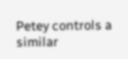Petey controls a similar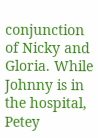conjunction of Nicky and Gloria. While Johnny is in the hospital, Petey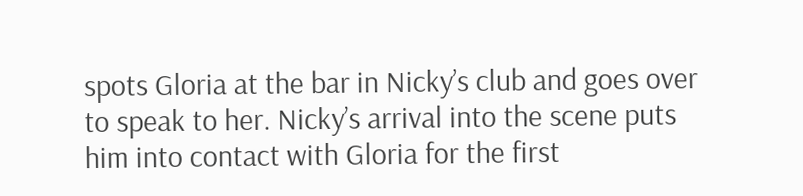spots Gloria at the bar in Nicky’s club and goes over to speak to her. Nicky’s arrival into the scene puts him into contact with Gloria for the first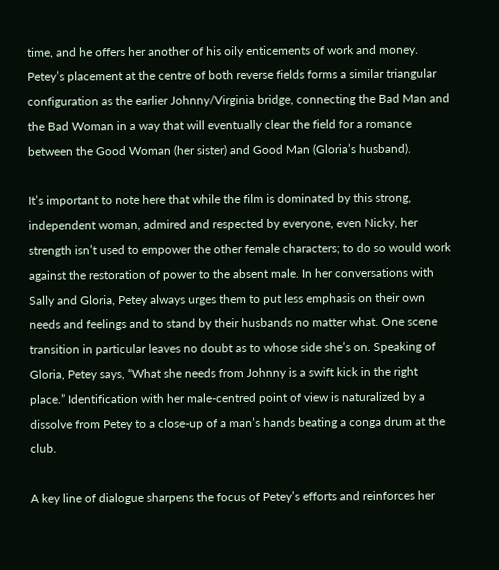time, and he offers her another of his oily enticements of work and money. Petey’s placement at the centre of both reverse fields forms a similar triangular configuration as the earlier Johnny/Virginia bridge, connecting the Bad Man and the Bad Woman in a way that will eventually clear the field for a romance between the Good Woman (her sister) and Good Man (Gloria’s husband).

It’s important to note here that while the film is dominated by this strong, independent woman, admired and respected by everyone, even Nicky, her strength isn’t used to empower the other female characters; to do so would work against the restoration of power to the absent male. In her conversations with Sally and Gloria, Petey always urges them to put less emphasis on their own needs and feelings and to stand by their husbands no matter what. One scene transition in particular leaves no doubt as to whose side she’s on. Speaking of Gloria, Petey says, “What she needs from Johnny is a swift kick in the right place.” Identification with her male-centred point of view is naturalized by a dissolve from Petey to a close-up of a man’s hands beating a conga drum at the club.

A key line of dialogue sharpens the focus of Petey’s efforts and reinforces her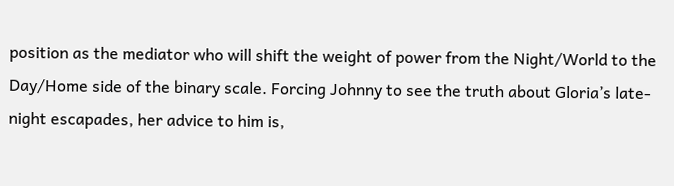position as the mediator who will shift the weight of power from the Night/World to the Day/Home side of the binary scale. Forcing Johnny to see the truth about Gloria’s late-night escapades, her advice to him is,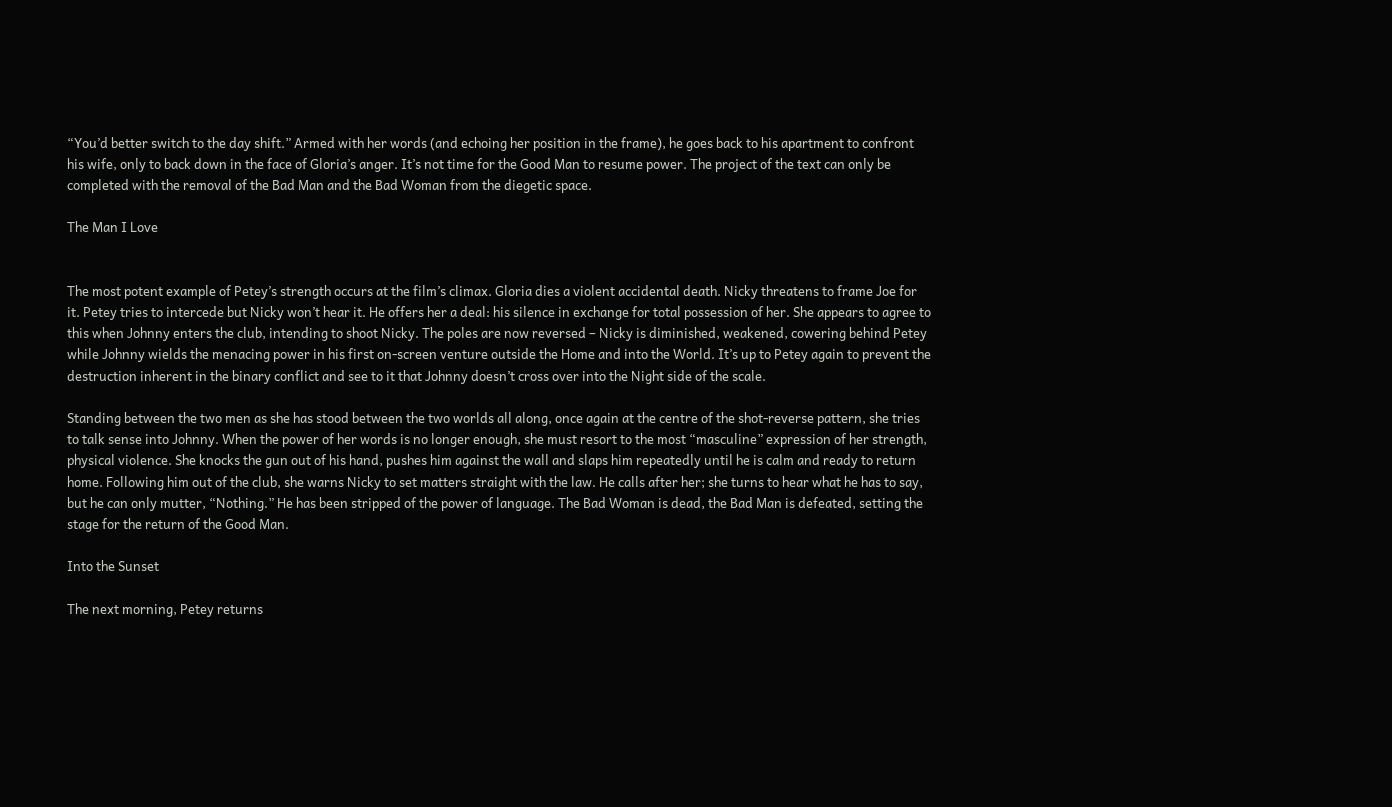“You’d better switch to the day shift.” Armed with her words (and echoing her position in the frame), he goes back to his apartment to confront his wife, only to back down in the face of Gloria’s anger. It’s not time for the Good Man to resume power. The project of the text can only be completed with the removal of the Bad Man and the Bad Woman from the diegetic space.

The Man I Love


The most potent example of Petey’s strength occurs at the film’s climax. Gloria dies a violent accidental death. Nicky threatens to frame Joe for it. Petey tries to intercede but Nicky won’t hear it. He offers her a deal: his silence in exchange for total possession of her. She appears to agree to this when Johnny enters the club, intending to shoot Nicky. The poles are now reversed – Nicky is diminished, weakened, cowering behind Petey while Johnny wields the menacing power in his first on-screen venture outside the Home and into the World. It’s up to Petey again to prevent the destruction inherent in the binary conflict and see to it that Johnny doesn’t cross over into the Night side of the scale.

Standing between the two men as she has stood between the two worlds all along, once again at the centre of the shot-reverse pattern, she tries to talk sense into Johnny. When the power of her words is no longer enough, she must resort to the most “masculine” expression of her strength, physical violence. She knocks the gun out of his hand, pushes him against the wall and slaps him repeatedly until he is calm and ready to return home. Following him out of the club, she warns Nicky to set matters straight with the law. He calls after her; she turns to hear what he has to say, but he can only mutter, “Nothing.” He has been stripped of the power of language. The Bad Woman is dead, the Bad Man is defeated, setting the stage for the return of the Good Man.

Into the Sunset

The next morning, Petey returns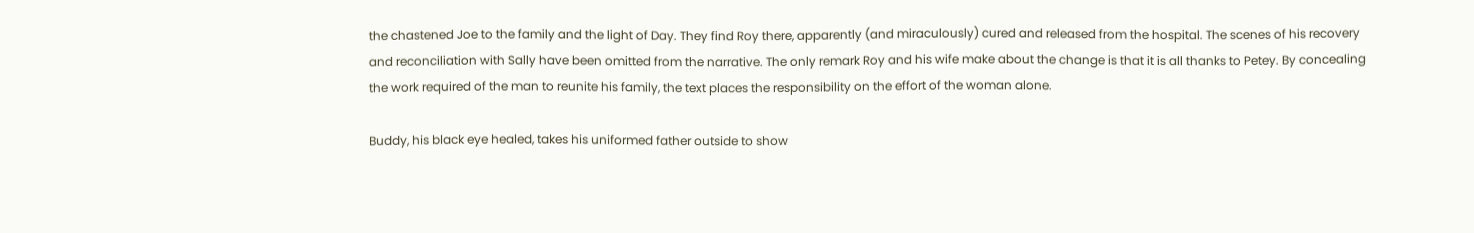the chastened Joe to the family and the light of Day. They find Roy there, apparently (and miraculously) cured and released from the hospital. The scenes of his recovery and reconciliation with Sally have been omitted from the narrative. The only remark Roy and his wife make about the change is that it is all thanks to Petey. By concealing the work required of the man to reunite his family, the text places the responsibility on the effort of the woman alone.

Buddy, his black eye healed, takes his uniformed father outside to show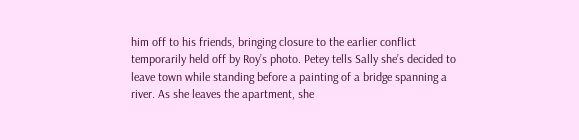him off to his friends, bringing closure to the earlier conflict temporarily held off by Roy’s photo. Petey tells Sally she’s decided to leave town while standing before a painting of a bridge spanning a river. As she leaves the apartment, she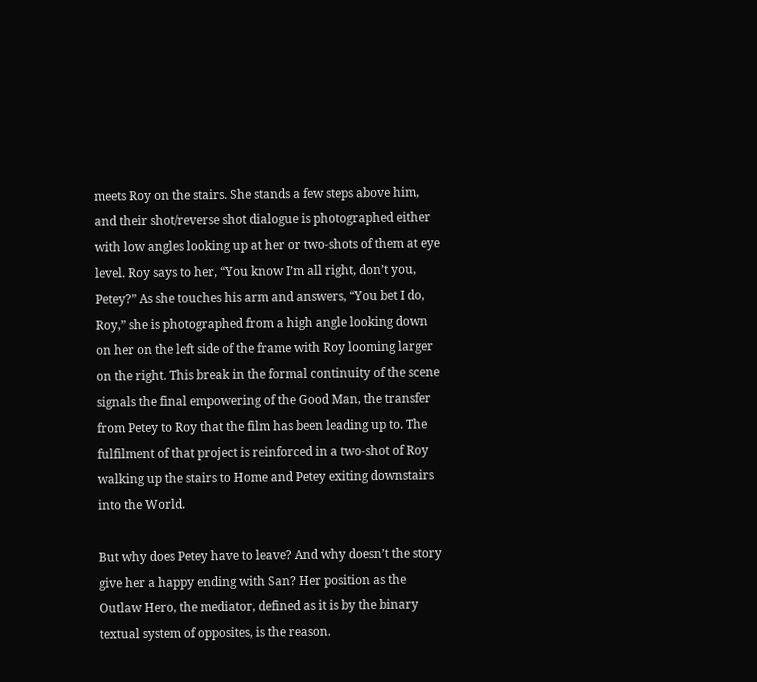meets Roy on the stairs. She stands a few steps above him, and their shot/reverse shot dialogue is photographed either with low angles looking up at her or two-shots of them at eye level. Roy says to her, “You know I’m all right, don’t you, Petey?” As she touches his arm and answers, “You bet I do, Roy,” she is photographed from a high angle looking down on her on the left side of the frame with Roy looming larger on the right. This break in the formal continuity of the scene signals the final empowering of the Good Man, the transfer from Petey to Roy that the film has been leading up to. The fulfilment of that project is reinforced in a two-shot of Roy walking up the stairs to Home and Petey exiting downstairs into the World.

But why does Petey have to leave? And why doesn’t the story give her a happy ending with San? Her position as the Outlaw Hero, the mediator, defined as it is by the binary textual system of opposites, is the reason.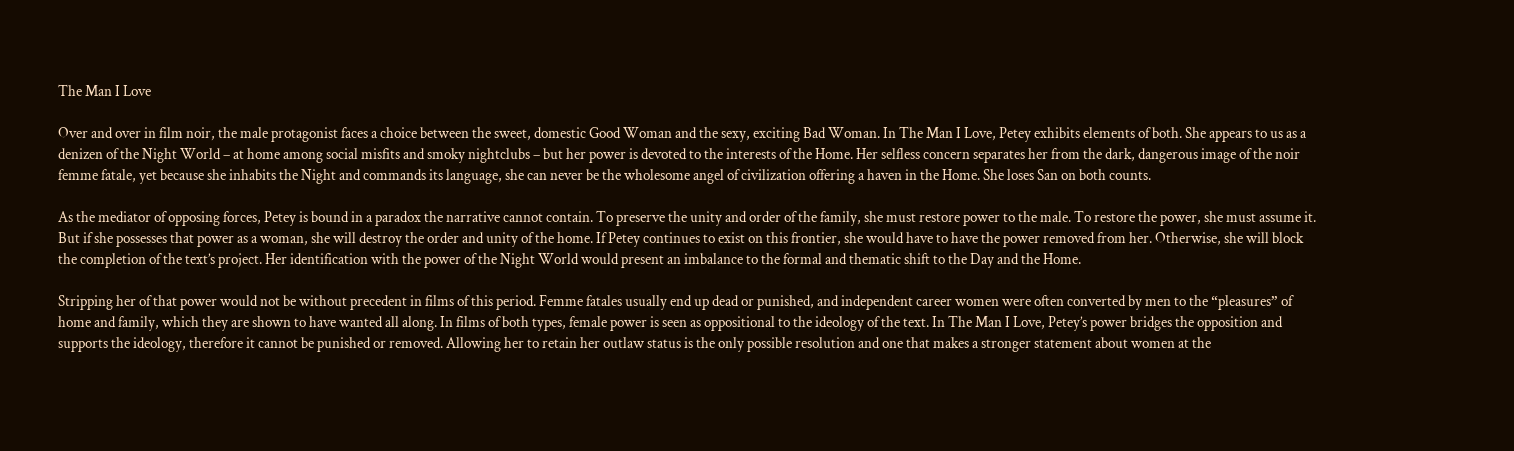The Man I Love

Over and over in film noir, the male protagonist faces a choice between the sweet, domestic Good Woman and the sexy, exciting Bad Woman. In The Man I Love, Petey exhibits elements of both. She appears to us as a denizen of the Night World – at home among social misfits and smoky nightclubs – but her power is devoted to the interests of the Home. Her selfless concern separates her from the dark, dangerous image of the noir femme fatale, yet because she inhabits the Night and commands its language, she can never be the wholesome angel of civilization offering a haven in the Home. She loses San on both counts.

As the mediator of opposing forces, Petey is bound in a paradox the narrative cannot contain. To preserve the unity and order of the family, she must restore power to the male. To restore the power, she must assume it. But if she possesses that power as a woman, she will destroy the order and unity of the home. If Petey continues to exist on this frontier, she would have to have the power removed from her. Otherwise, she will block the completion of the text’s project. Her identification with the power of the Night World would present an imbalance to the formal and thematic shift to the Day and the Home.

Stripping her of that power would not be without precedent in films of this period. Femme fatales usually end up dead or punished, and independent career women were often converted by men to the “pleasures” of home and family, which they are shown to have wanted all along. In films of both types, female power is seen as oppositional to the ideology of the text. In The Man I Love, Petey’s power bridges the opposition and supports the ideology, therefore it cannot be punished or removed. Allowing her to retain her outlaw status is the only possible resolution and one that makes a stronger statement about women at the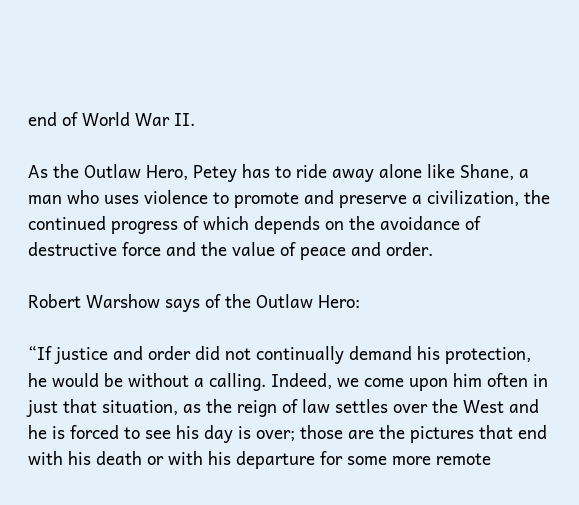end of World War II.

As the Outlaw Hero, Petey has to ride away alone like Shane, a man who uses violence to promote and preserve a civilization, the continued progress of which depends on the avoidance of destructive force and the value of peace and order.

Robert Warshow says of the Outlaw Hero:

“If justice and order did not continually demand his protection, he would be without a calling. Indeed, we come upon him often in just that situation, as the reign of law settles over the West and he is forced to see his day is over; those are the pictures that end with his death or with his departure for some more remote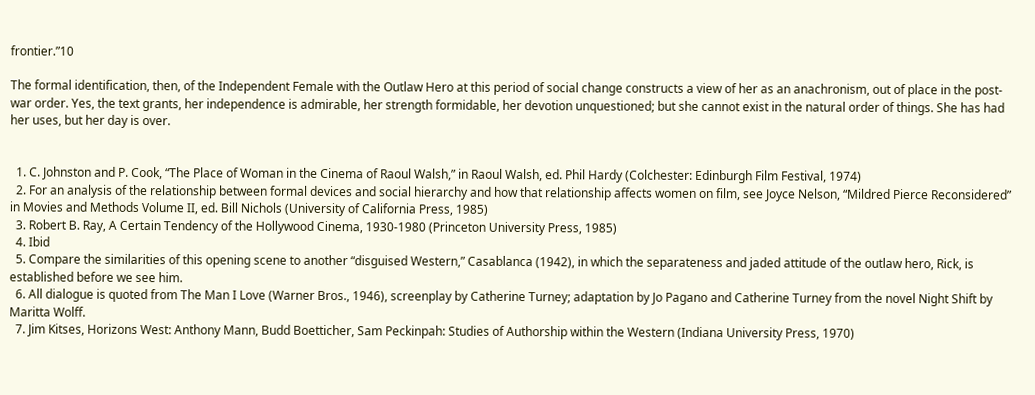frontier.”10

The formal identification, then, of the Independent Female with the Outlaw Hero at this period of social change constructs a view of her as an anachronism, out of place in the post-war order. Yes, the text grants, her independence is admirable, her strength formidable, her devotion unquestioned; but she cannot exist in the natural order of things. She has had her uses, but her day is over.


  1. C. Johnston and P. Cook, “The Place of Woman in the Cinema of Raoul Walsh,” in Raoul Walsh, ed. Phil Hardy (Colchester: Edinburgh Film Festival, 1974)
  2. For an analysis of the relationship between formal devices and social hierarchy and how that relationship affects women on film, see Joyce Nelson, “Mildred Pierce Reconsidered” in Movies and Methods Volume II, ed. Bill Nichols (University of California Press, 1985)
  3. Robert B. Ray, A Certain Tendency of the Hollywood Cinema, 1930-1980 (Princeton University Press, 1985)
  4. Ibid
  5. Compare the similarities of this opening scene to another “disguised Western,” Casablanca (1942), in which the separateness and jaded attitude of the outlaw hero, Rick, is established before we see him.
  6. All dialogue is quoted from The Man I Love (Warner Bros., 1946), screenplay by Catherine Turney; adaptation by Jo Pagano and Catherine Turney from the novel Night Shift by Maritta Wolff.
  7. Jim Kitses, Horizons West: Anthony Mann, Budd Boetticher, Sam Peckinpah: Studies of Authorship within the Western (Indiana University Press, 1970)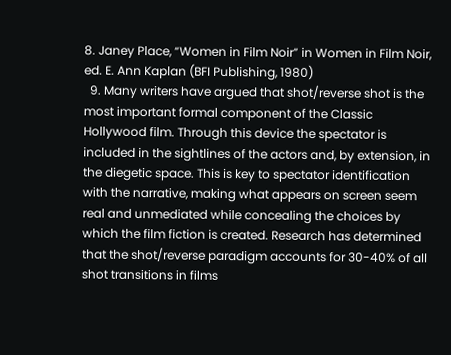8. Janey Place, “Women in Film Noir” in Women in Film Noir, ed. E. Ann Kaplan (BFI Publishing, 1980)
  9. Many writers have argued that shot/reverse shot is the most important formal component of the Classic Hollywood film. Through this device the spectator is included in the sightlines of the actors and, by extension, in the diegetic space. This is key to spectator identification with the narrative, making what appears on screen seem real and unmediated while concealing the choices by which the film fiction is created. Research has determined that the shot/reverse paradigm accounts for 30-40% of all shot transitions in films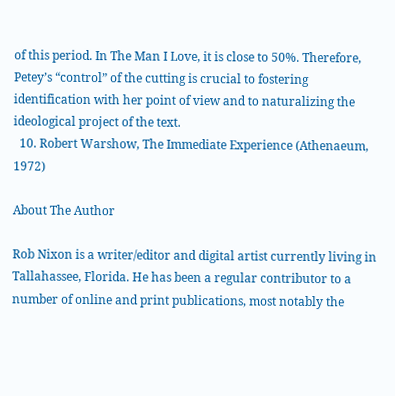of this period. In The Man I Love, it is close to 50%. Therefore, Petey’s “control” of the cutting is crucial to fostering identification with her point of view and to naturalizing the ideological project of the text.
  10. Robert Warshow, The Immediate Experience (Athenaeum, 1972)

About The Author

Rob Nixon is a writer/editor and digital artist currently living in Tallahassee, Florida. He has been a regular contributor to a number of online and print publications, most notably the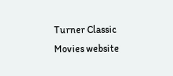Turner Classic Movies website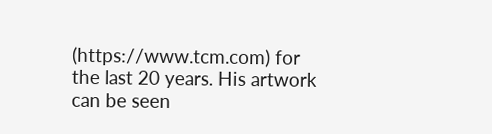(https://www.tcm.com) for the last 20 years. His artwork can be seen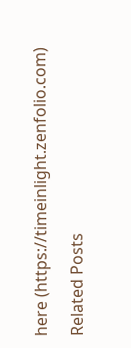here (https://timeinlight.zenfolio.com)

Related Posts